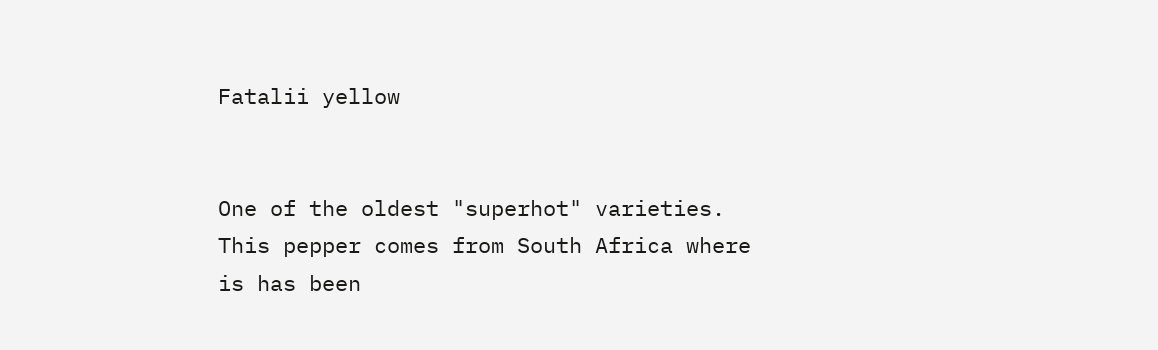Fatalii yellow


One of the oldest "superhot" varieties. This pepper comes from South Africa where is has been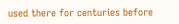used there for centuries before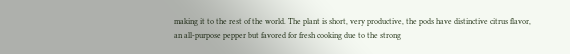making it to the rest of the world. The plant is short, very productive, the pods have distinctive citrus flavor, an all-purpose pepper but favored for fresh cooking due to the strong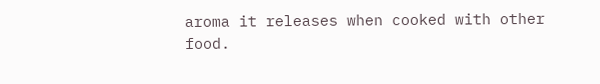aroma it releases when cooked with other food.